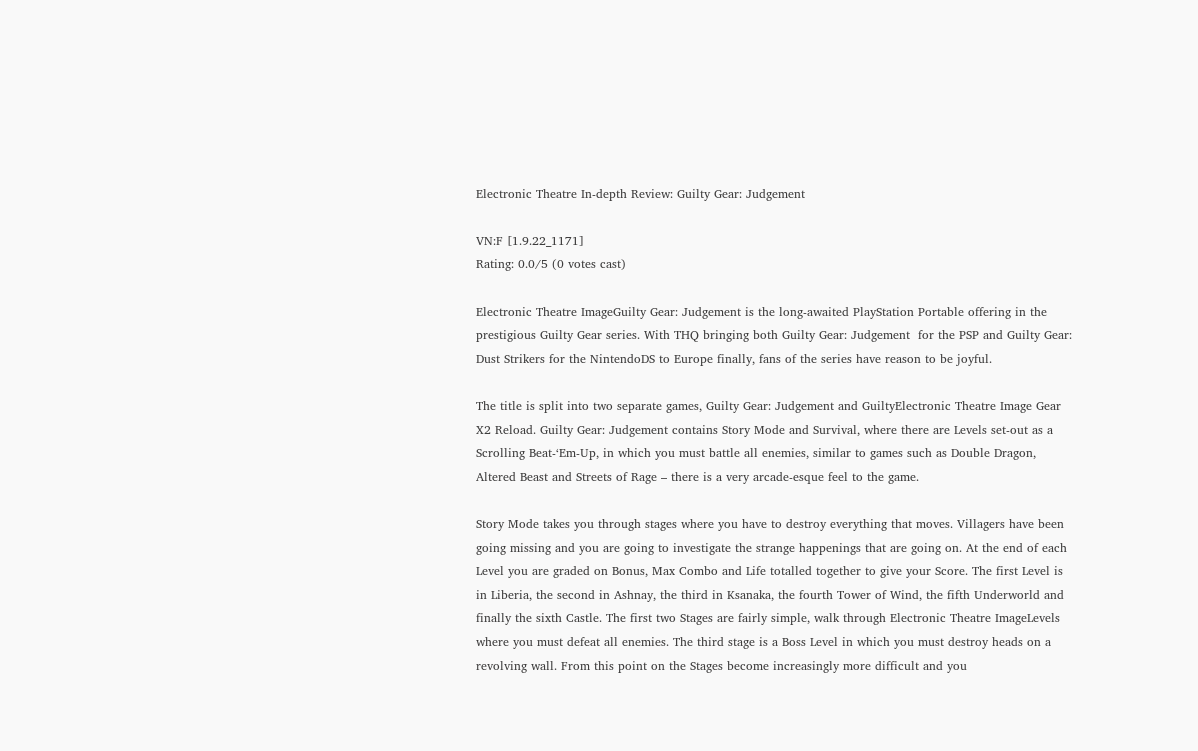Electronic Theatre In-depth Review: Guilty Gear: Judgement

VN:F [1.9.22_1171]
Rating: 0.0/5 (0 votes cast)

Electronic Theatre ImageGuilty Gear: Judgement is the long-awaited PlayStation Portable offering in the prestigious Guilty Gear series. With THQ bringing both Guilty Gear: Judgement  for the PSP and Guilty Gear: Dust Strikers for the NintendoDS to Europe finally, fans of the series have reason to be joyful.

The title is split into two separate games, Guilty Gear: Judgement and GuiltyElectronic Theatre Image Gear X2 Reload. Guilty Gear: Judgement contains Story Mode and Survival, where there are Levels set-out as a Scrolling Beat-‘Em-Up, in which you must battle all enemies, similar to games such as Double Dragon, Altered Beast and Streets of Rage – there is a very arcade-esque feel to the game.

Story Mode takes you through stages where you have to destroy everything that moves. Villagers have been going missing and you are going to investigate the strange happenings that are going on. At the end of each Level you are graded on Bonus, Max Combo and Life totalled together to give your Score. The first Level is in Liberia, the second in Ashnay, the third in Ksanaka, the fourth Tower of Wind, the fifth Underworld and finally the sixth Castle. The first two Stages are fairly simple, walk through Electronic Theatre ImageLevels where you must defeat all enemies. The third stage is a Boss Level in which you must destroy heads on a revolving wall. From this point on the Stages become increasingly more difficult and you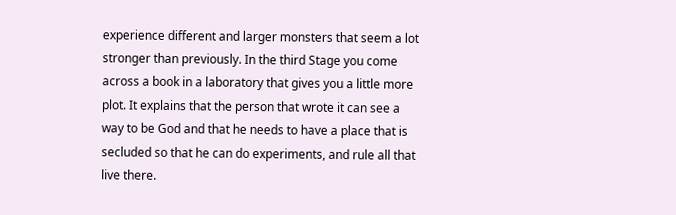experience different and larger monsters that seem a lot stronger than previously. In the third Stage you come across a book in a laboratory that gives you a little more plot. It explains that the person that wrote it can see a way to be God and that he needs to have a place that is secluded so that he can do experiments, and rule all that live there.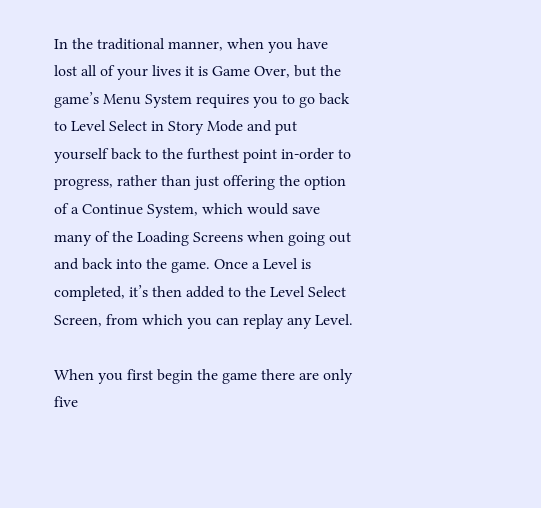In the traditional manner, when you have lost all of your lives it is Game Over, but the game’s Menu System requires you to go back to Level Select in Story Mode and put yourself back to the furthest point in-order to progress, rather than just offering the option of a Continue System, which would save many of the Loading Screens when going out and back into the game. Once a Level is completed, it’s then added to the Level Select Screen, from which you can replay any Level.

When you first begin the game there are only five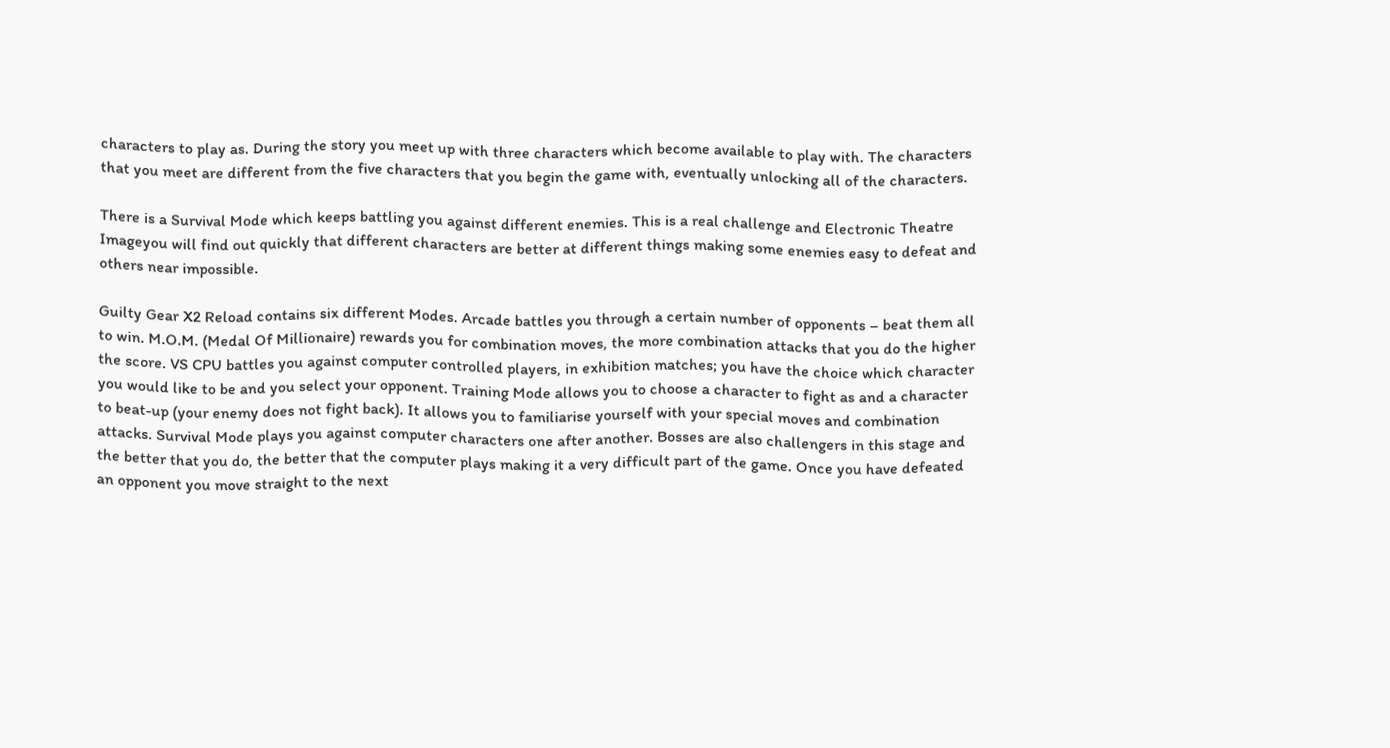characters to play as. During the story you meet up with three characters which become available to play with. The characters that you meet are different from the five characters that you begin the game with, eventually unlocking all of the characters.

There is a Survival Mode which keeps battling you against different enemies. This is a real challenge and Electronic Theatre Imageyou will find out quickly that different characters are better at different things making some enemies easy to defeat and others near impossible.

Guilty Gear X2 Reload contains six different Modes. Arcade battles you through a certain number of opponents – beat them all to win. M.O.M. (Medal Of Millionaire) rewards you for combination moves, the more combination attacks that you do the higher the score. VS CPU battles you against computer controlled players, in exhibition matches; you have the choice which character you would like to be and you select your opponent. Training Mode allows you to choose a character to fight as and a character to beat-up (your enemy does not fight back). It allows you to familiarise yourself with your special moves and combination attacks. Survival Mode plays you against computer characters one after another. Bosses are also challengers in this stage and the better that you do, the better that the computer plays making it a very difficult part of the game. Once you have defeated an opponent you move straight to the next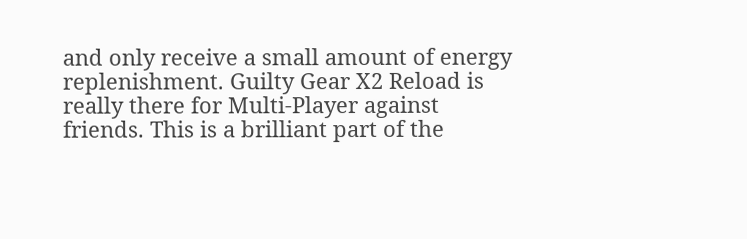and only receive a small amount of energy replenishment. Guilty Gear X2 Reload is really there for Multi-Player against friends. This is a brilliant part of the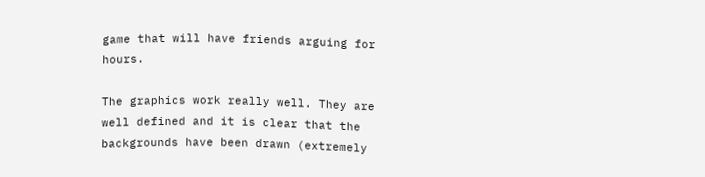game that will have friends arguing for hours.

The graphics work really well. They are well defined and it is clear that the backgrounds have been drawn (extremely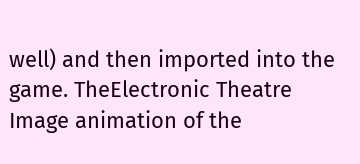well) and then imported into the game. TheElectronic Theatre Image animation of the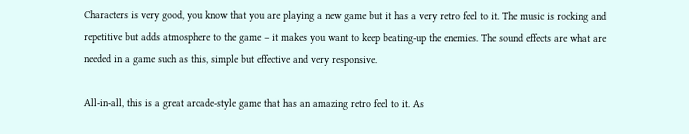Characters is very good, you know that you are playing a new game but it has a very retro feel to it. The music is rocking and repetitive but adds atmosphere to the game – it makes you want to keep beating-up the enemies. The sound effects are what are needed in a game such as this, simple but effective and very responsive.

All-in-all, this is a great arcade-style game that has an amazing retro feel to it. As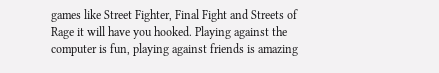games like Street Fighter, Final Fight and Streets of Rage it will have you hooked. Playing against the computer is fun, playing against friends is amazing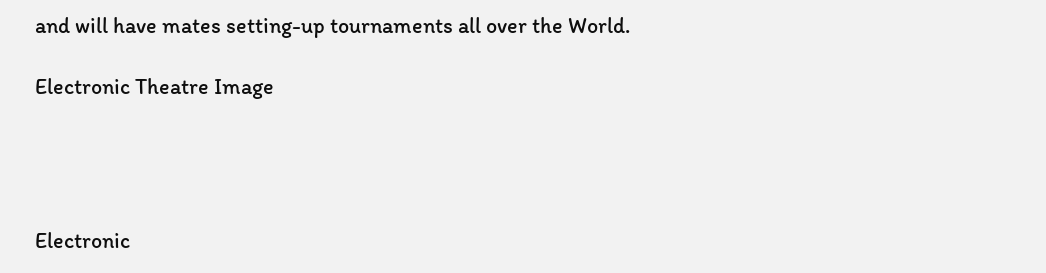and will have mates setting-up tournaments all over the World.

Electronic Theatre Image




Electronic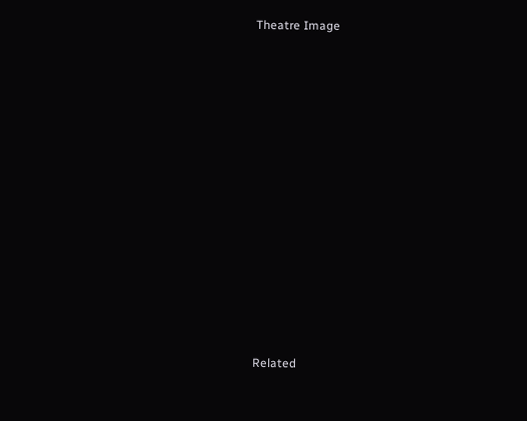Theatre Image

















Related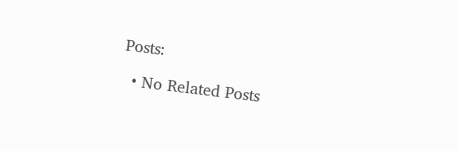Posts:

  • No Related Posts